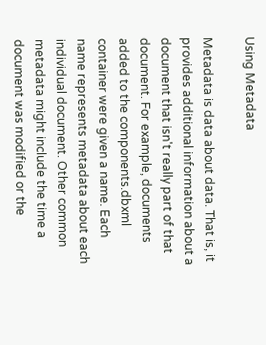Using Metadata

Metadata is data about data. That is, it provides additional information about a document that isn't really part of that document. For example, documents added to the components.dbxml container were given a name. Each name represents metadata about each individual document. Other common metadata might include the time a document was modified or the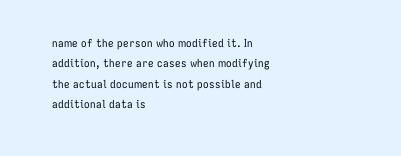name of the person who modified it. In addition, there are cases when modifying the actual document is not possible and additional data is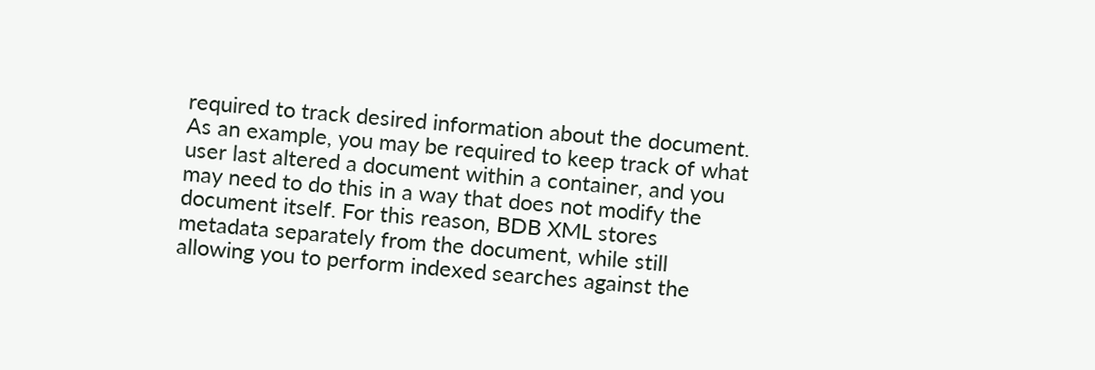required to track desired information about the document. As an example, you may be required to keep track of what user last altered a document within a container, and you may need to do this in a way that does not modify the document itself. For this reason, BDB XML stores metadata separately from the document, while still allowing you to perform indexed searches against the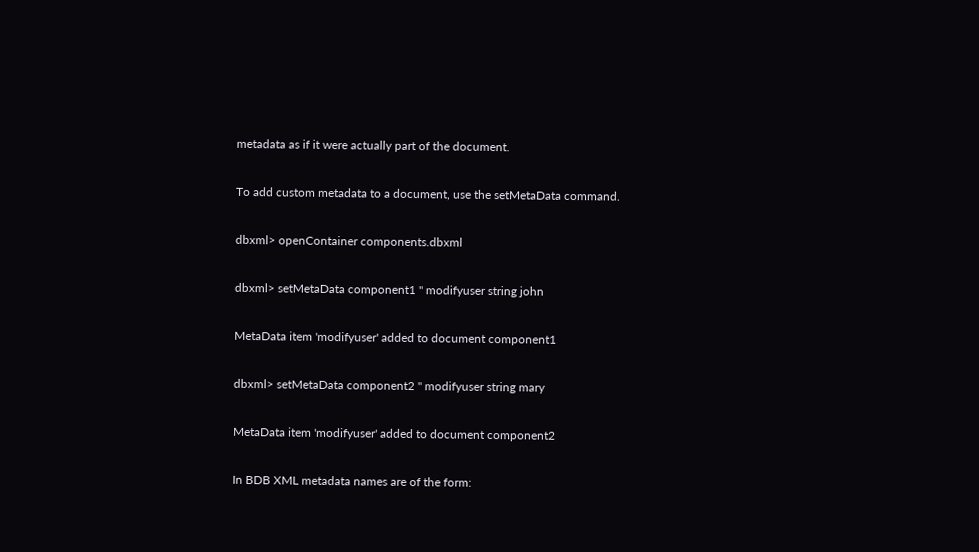metadata as if it were actually part of the document.

To add custom metadata to a document, use the setMetaData command.

dbxml> openContainer components.dbxml

dbxml> setMetaData component1 '' modifyuser string john

MetaData item 'modifyuser' added to document component1

dbxml> setMetaData component2 '' modifyuser string mary

MetaData item 'modifyuser' added to document component2

In BDB XML metadata names are of the form: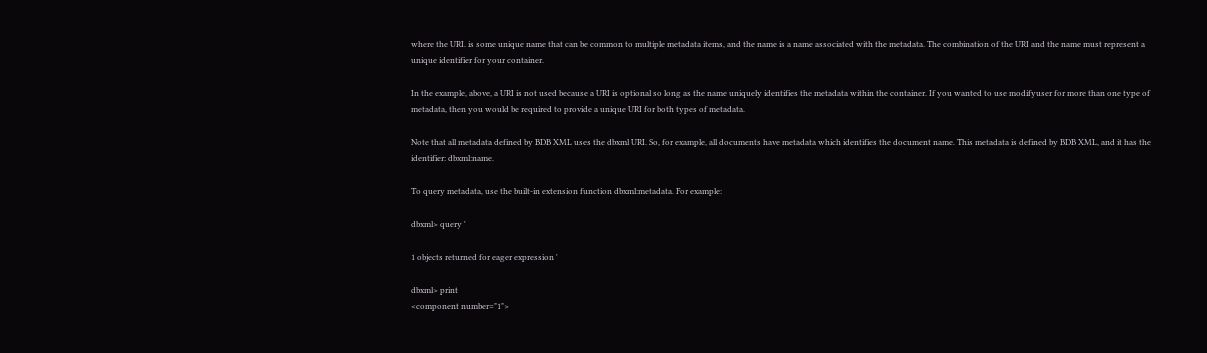where the URI. is some unique name that can be common to multiple metadata items, and the name is a name associated with the metadata. The combination of the URI and the name must represent a unique identifier for your container.

In the example, above, a URI is not used because a URI is optional so long as the name uniquely identifies the metadata within the container. If you wanted to use modifyuser for more than one type of metadata, then you would be required to provide a unique URI for both types of metadata.

Note that all metadata defined by BDB XML uses the dbxml URI. So, for example, all documents have metadata which identifies the document name. This metadata is defined by BDB XML, and it has the identifier: dbxml:name.

To query metadata, use the built-in extension function dbxml:metadata. For example:

dbxml> query '

1 objects returned for eager expression '

dbxml> print
<component number="1">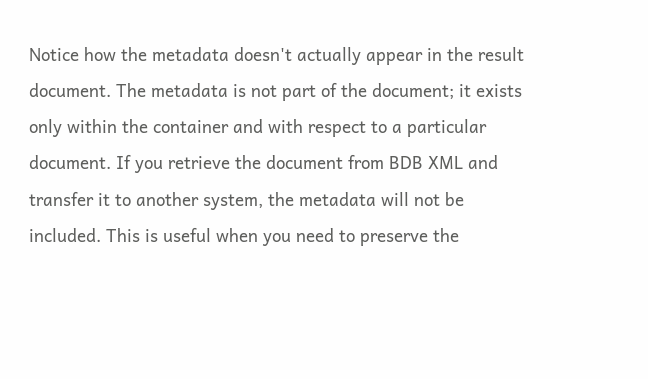Notice how the metadata doesn't actually appear in the result document. The metadata is not part of the document; it exists only within the container and with respect to a particular document. If you retrieve the document from BDB XML and transfer it to another system, the metadata will not be included. This is useful when you need to preserve the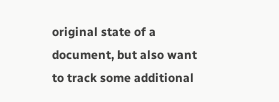original state of a document, but also want to track some additional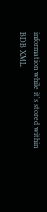information while it's stored within BDB XML.